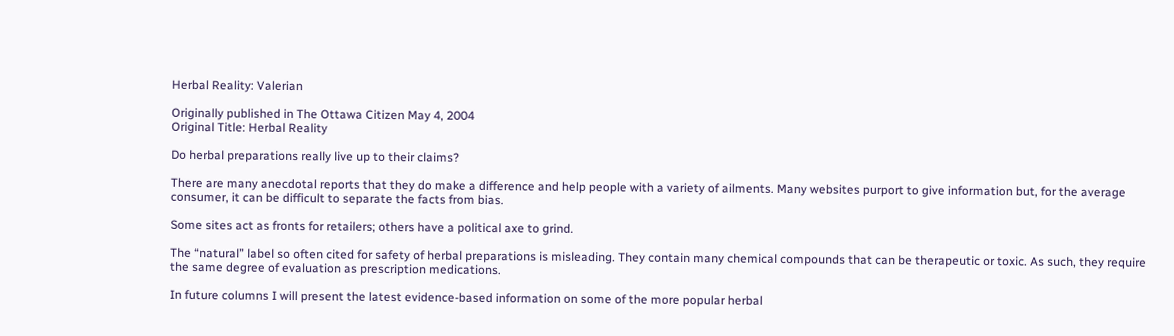Herbal Reality: Valerian

Originally published in The Ottawa Citizen May 4, 2004
Original Title: Herbal Reality

Do herbal preparations really live up to their claims?

There are many anecdotal reports that they do make a difference and help people with a variety of ailments. Many websites purport to give information but, for the average consumer, it can be difficult to separate the facts from bias.

Some sites act as fronts for retailers; others have a political axe to grind.

The “natural” label so often cited for safety of herbal preparations is misleading. They contain many chemical compounds that can be therapeutic or toxic. As such, they require the same degree of evaluation as prescription medications.

In future columns I will present the latest evidence-based information on some of the more popular herbal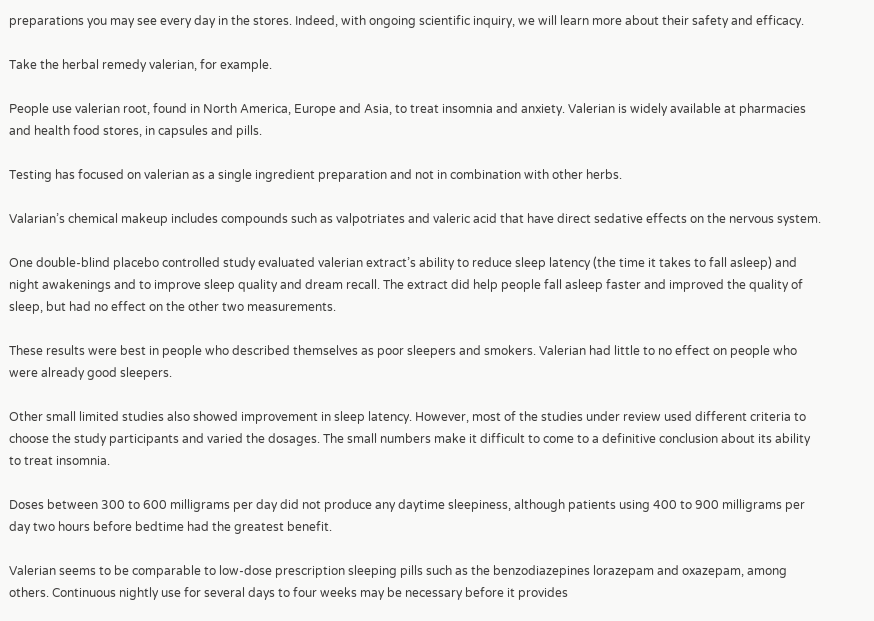preparations you may see every day in the stores. Indeed, with ongoing scientific inquiry, we will learn more about their safety and efficacy.

Take the herbal remedy valerian, for example.

People use valerian root, found in North America, Europe and Asia, to treat insomnia and anxiety. Valerian is widely available at pharmacies and health food stores, in capsules and pills.

Testing has focused on valerian as a single ingredient preparation and not in combination with other herbs.

Valarian’s chemical makeup includes compounds such as valpotriates and valeric acid that have direct sedative effects on the nervous system.

One double-blind placebo controlled study evaluated valerian extract’s ability to reduce sleep latency (the time it takes to fall asleep) and night awakenings and to improve sleep quality and dream recall. The extract did help people fall asleep faster and improved the quality of sleep, but had no effect on the other two measurements.

These results were best in people who described themselves as poor sleepers and smokers. Valerian had little to no effect on people who were already good sleepers.

Other small limited studies also showed improvement in sleep latency. However, most of the studies under review used different criteria to choose the study participants and varied the dosages. The small numbers make it difficult to come to a definitive conclusion about its ability to treat insomnia.

Doses between 300 to 600 milligrams per day did not produce any daytime sleepiness, although patients using 400 to 900 milligrams per day two hours before bedtime had the greatest benefit.

Valerian seems to be comparable to low-dose prescription sleeping pills such as the benzodiazepines lorazepam and oxazepam, among others. Continuous nightly use for several days to four weeks may be necessary before it provides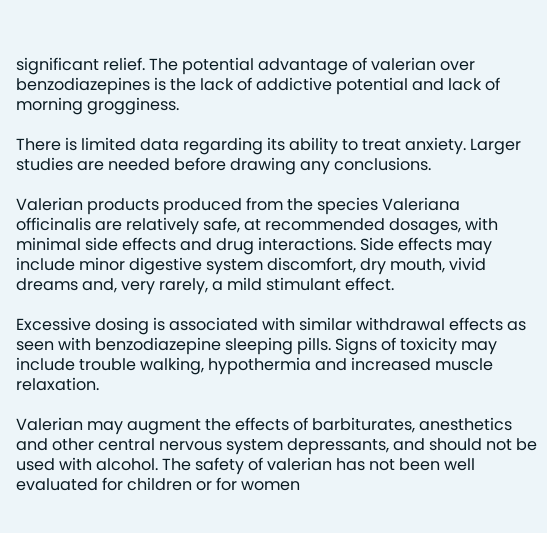significant relief. The potential advantage of valerian over benzodiazepines is the lack of addictive potential and lack of morning grogginess.

There is limited data regarding its ability to treat anxiety. Larger studies are needed before drawing any conclusions.

Valerian products produced from the species Valeriana officinalis are relatively safe, at recommended dosages, with minimal side effects and drug interactions. Side effects may include minor digestive system discomfort, dry mouth, vivid dreams and, very rarely, a mild stimulant effect.

Excessive dosing is associated with similar withdrawal effects as seen with benzodiazepine sleeping pills. Signs of toxicity may include trouble walking, hypothermia and increased muscle relaxation.

Valerian may augment the effects of barbiturates, anesthetics and other central nervous system depressants, and should not be used with alcohol. The safety of valerian has not been well evaluated for children or for women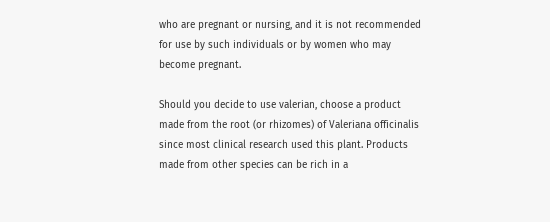who are pregnant or nursing, and it is not recommended for use by such individuals or by women who may become pregnant.

Should you decide to use valerian, choose a product made from the root (or rhizomes) of Valeriana officinalis since most clinical research used this plant. Products made from other species can be rich in a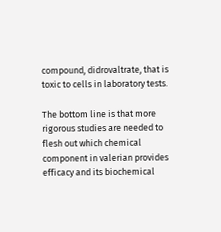compound, didrovaltrate, that is toxic to cells in laboratory tests.

The bottom line is that more rigorous studies are needed to flesh out which chemical component in valerian provides efficacy and its biochemical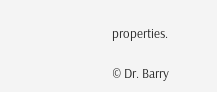properties.

© Dr. Barry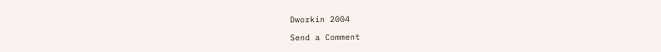Dworkin 2004

Send a Comment